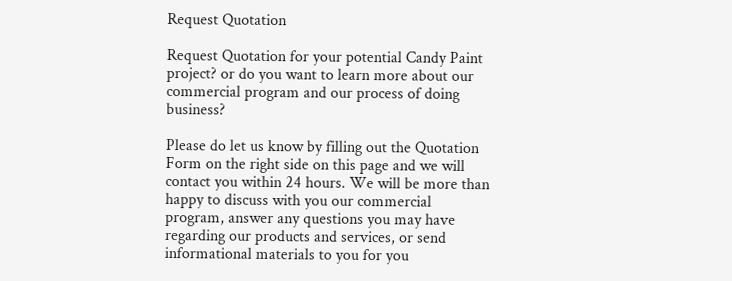Request Quotation

Request Quotation for your potential Candy Paint project? or do you want to learn more about our commercial program and our process of doing business?

Please do let us know by filling out the Quotation Form on the right side on this page and we will contact you within 24 hours. We will be more than happy to discuss with you our commercial program, answer any questions you may have regarding our products and services, or send informational materials to you for you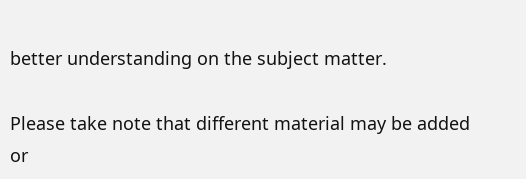better understanding on the subject matter.

Please take note that different material may be added or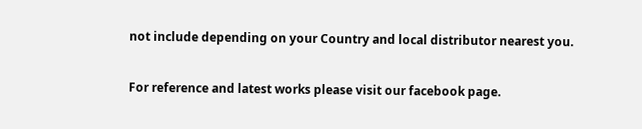not include depending on your Country and local distributor nearest you.

For reference and latest works please visit our facebook page.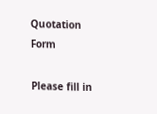Quotation Form

Please fill in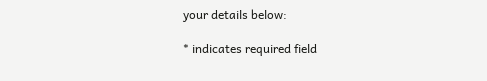your details below:

* indicates required field